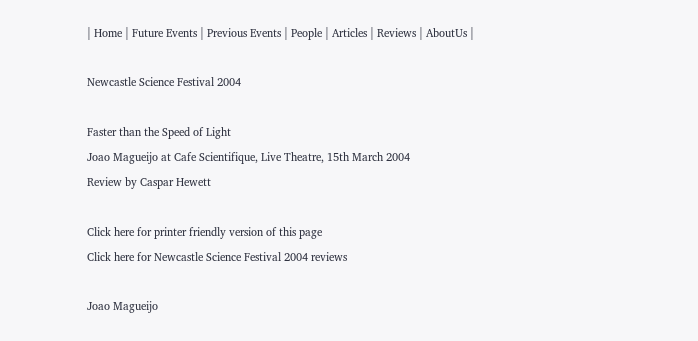| Home | Future Events | Previous Events | People | Articles | Reviews | AboutUs |

Newcastle Science Festival 2004

Faster than the Speed of Light
Joao Magueijo at Cafe Scientifique, Live Theatre, 15th March 2004
Review by Caspar Hewett

Click here for printer friendly version of this page
Click here for Newcastle Science Festival 2004 reviews

Joao Magueijo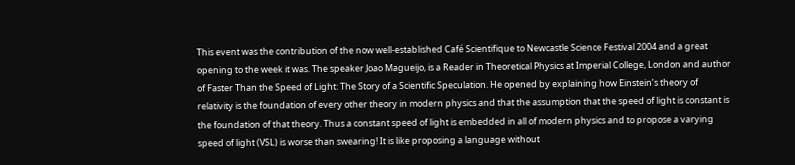This event was the contribution of the now well-established Café Scientifique to Newcastle Science Festival 2004 and a great opening to the week it was. The speaker Joao Magueijo, is a Reader in Theoretical Physics at Imperial College, London and author of Faster Than the Speed of Light: The Story of a Scientific Speculation. He opened by explaining how Einstein’s theory of relativity is the foundation of every other theory in modern physics and that the assumption that the speed of light is constant is the foundation of that theory. Thus a constant speed of light is embedded in all of modern physics and to propose a varying speed of light (VSL) is worse than swearing! It is like proposing a language without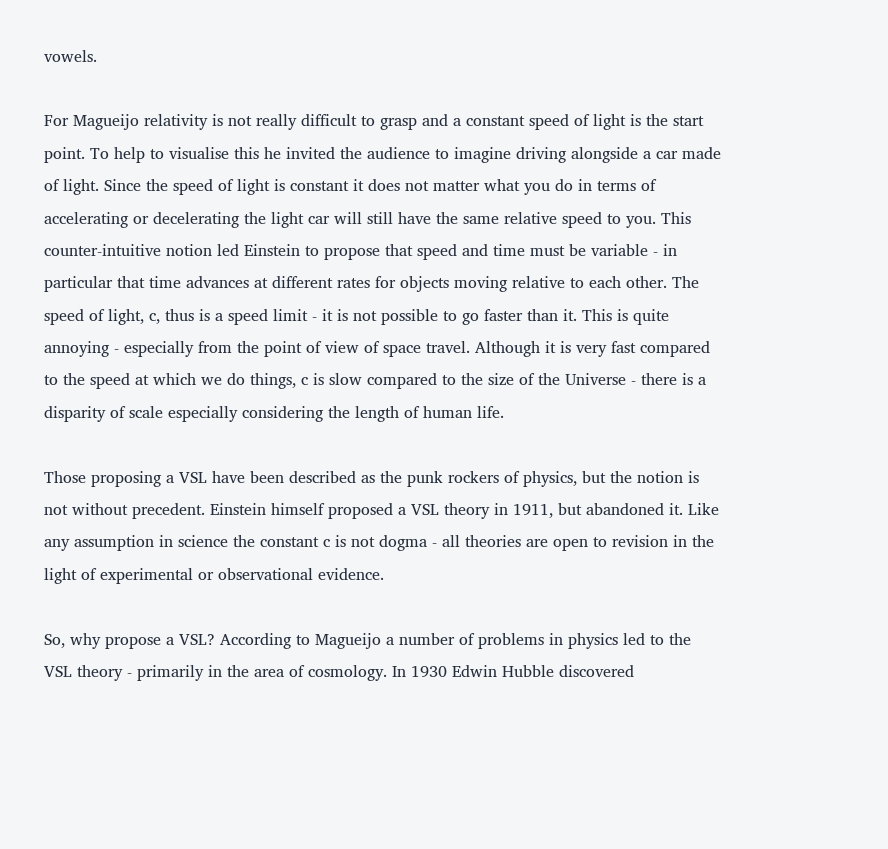vowels.

For Magueijo relativity is not really difficult to grasp and a constant speed of light is the start point. To help to visualise this he invited the audience to imagine driving alongside a car made of light. Since the speed of light is constant it does not matter what you do in terms of accelerating or decelerating the light car will still have the same relative speed to you. This counter-intuitive notion led Einstein to propose that speed and time must be variable - in particular that time advances at different rates for objects moving relative to each other. The speed of light, c, thus is a speed limit - it is not possible to go faster than it. This is quite annoying - especially from the point of view of space travel. Although it is very fast compared to the speed at which we do things, c is slow compared to the size of the Universe - there is a disparity of scale especially considering the length of human life.

Those proposing a VSL have been described as the punk rockers of physics, but the notion is not without precedent. Einstein himself proposed a VSL theory in 1911, but abandoned it. Like any assumption in science the constant c is not dogma - all theories are open to revision in the light of experimental or observational evidence.

So, why propose a VSL? According to Magueijo a number of problems in physics led to the VSL theory - primarily in the area of cosmology. In 1930 Edwin Hubble discovered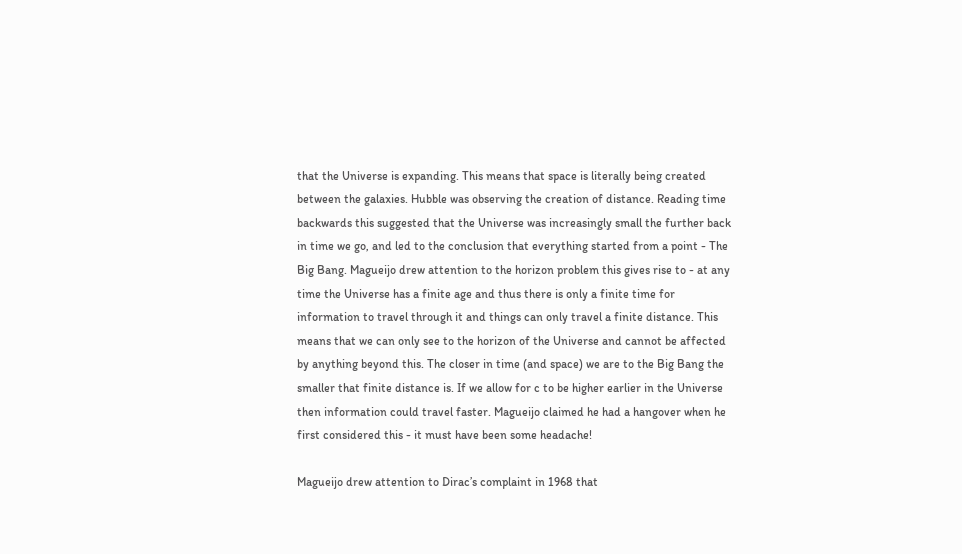that the Universe is expanding. This means that space is literally being created between the galaxies. Hubble was observing the creation of distance. Reading time backwards this suggested that the Universe was increasingly small the further back in time we go, and led to the conclusion that everything started from a point - The Big Bang. Magueijo drew attention to the horizon problem this gives rise to - at any time the Universe has a finite age and thus there is only a finite time for information to travel through it and things can only travel a finite distance. This means that we can only see to the horizon of the Universe and cannot be affected by anything beyond this. The closer in time (and space) we are to the Big Bang the smaller that finite distance is. If we allow for c to be higher earlier in the Universe then information could travel faster. Magueijo claimed he had a hangover when he first considered this - it must have been some headache!

Magueijo drew attention to Dirac’s complaint in 1968 that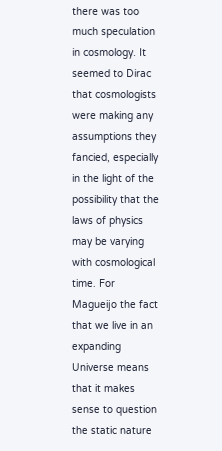there was too much speculation in cosmology. It seemed to Dirac that cosmologists were making any assumptions they fancied, especially in the light of the possibility that the laws of physics may be varying with cosmological time. For Magueijo the fact that we live in an expanding Universe means that it makes sense to question the static nature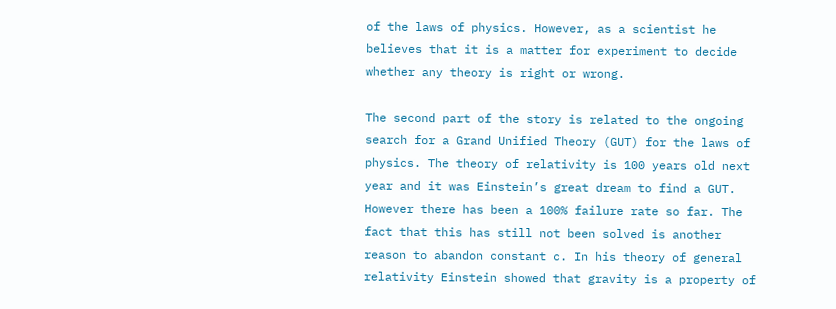of the laws of physics. However, as a scientist he believes that it is a matter for experiment to decide whether any theory is right or wrong.

The second part of the story is related to the ongoing search for a Grand Unified Theory (GUT) for the laws of physics. The theory of relativity is 100 years old next year and it was Einstein’s great dream to find a GUT. However there has been a 100% failure rate so far. The fact that this has still not been solved is another reason to abandon constant c. In his theory of general relativity Einstein showed that gravity is a property of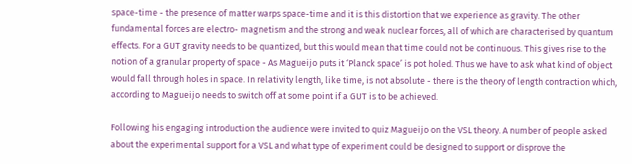space-time - the presence of matter warps space-time and it is this distortion that we experience as gravity. The other fundamental forces are electro- magnetism and the strong and weak nuclear forces, all of which are characterised by quantum effects. For a GUT gravity needs to be quantized, but this would mean that time could not be continuous. This gives rise to the notion of a granular property of space - As Magueijo puts it ‘Planck space’ is pot holed. Thus we have to ask what kind of object would fall through holes in space. In relativity length, like time, is not absolute - there is the theory of length contraction which, according to Magueijo needs to switch off at some point if a GUT is to be achieved.

Following his engaging introduction the audience were invited to quiz Magueijo on the VSL theory. A number of people asked about the experimental support for a VSL and what type of experiment could be designed to support or disprove the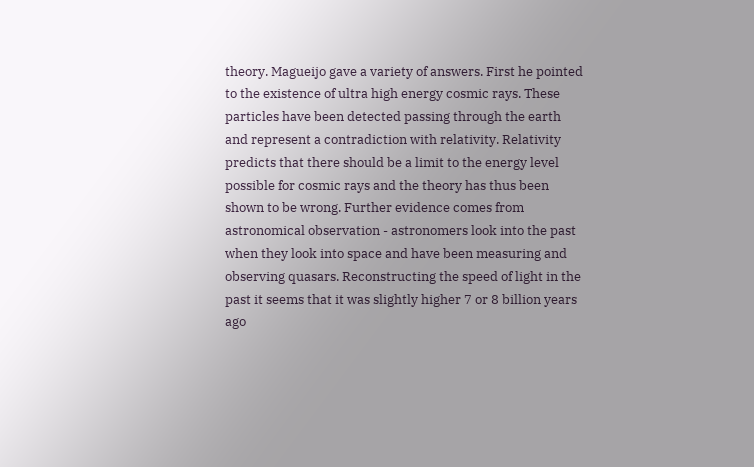theory. Magueijo gave a variety of answers. First he pointed to the existence of ultra high energy cosmic rays. These particles have been detected passing through the earth and represent a contradiction with relativity. Relativity predicts that there should be a limit to the energy level possible for cosmic rays and the theory has thus been shown to be wrong. Further evidence comes from astronomical observation - astronomers look into the past when they look into space and have been measuring and observing quasars. Reconstructing the speed of light in the past it seems that it was slightly higher 7 or 8 billion years ago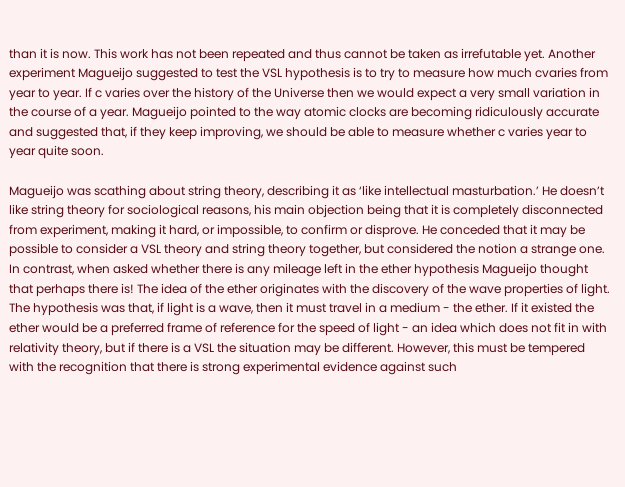than it is now. This work has not been repeated and thus cannot be taken as irrefutable yet. Another experiment Magueijo suggested to test the VSL hypothesis is to try to measure how much cvaries from year to year. If c varies over the history of the Universe then we would expect a very small variation in the course of a year. Magueijo pointed to the way atomic clocks are becoming ridiculously accurate and suggested that, if they keep improving, we should be able to measure whether c varies year to year quite soon.

Magueijo was scathing about string theory, describing it as ‘like intellectual masturbation.’ He doesn’t like string theory for sociological reasons, his main objection being that it is completely disconnected from experiment, making it hard, or impossible, to confirm or disprove. He conceded that it may be possible to consider a VSL theory and string theory together, but considered the notion a strange one. In contrast, when asked whether there is any mileage left in the ether hypothesis Magueijo thought that perhaps there is! The idea of the ether originates with the discovery of the wave properties of light. The hypothesis was that, if light is a wave, then it must travel in a medium - the ether. If it existed the ether would be a preferred frame of reference for the speed of light - an idea which does not fit in with relativity theory, but if there is a VSL the situation may be different. However, this must be tempered with the recognition that there is strong experimental evidence against such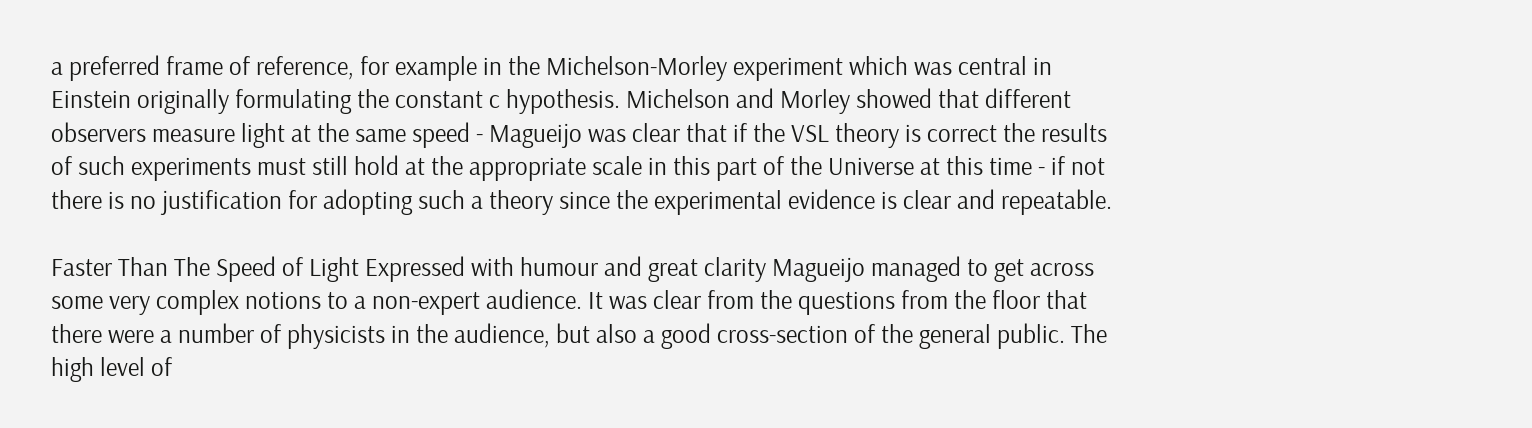a preferred frame of reference, for example in the Michelson-Morley experiment which was central in Einstein originally formulating the constant c hypothesis. Michelson and Morley showed that different observers measure light at the same speed - Magueijo was clear that if the VSL theory is correct the results of such experiments must still hold at the appropriate scale in this part of the Universe at this time - if not there is no justification for adopting such a theory since the experimental evidence is clear and repeatable.

Faster Than The Speed of Light Expressed with humour and great clarity Magueijo managed to get across some very complex notions to a non-expert audience. It was clear from the questions from the floor that there were a number of physicists in the audience, but also a good cross-section of the general public. The high level of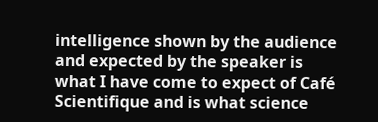intelligence shown by the audience and expected by the speaker is what I have come to expect of Café Scientifique and is what science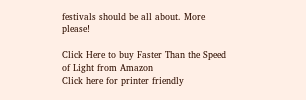festivals should be all about. More please!

Click Here to buy Faster Than the Speed of Light from Amazon
Click here for printer friendly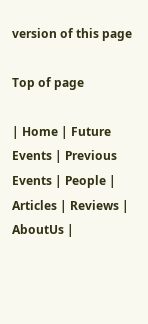version of this page

Top of page

| Home | Future Events | Previous Events | People | Articles | Reviews | AboutUs |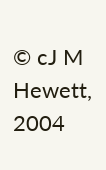© cJ M Hewett, 2004